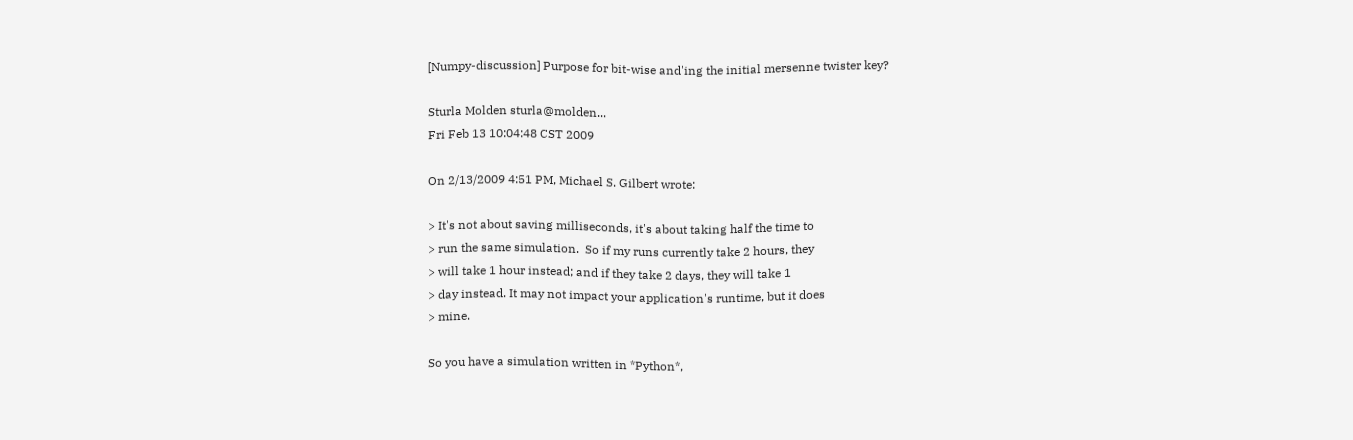[Numpy-discussion] Purpose for bit-wise and'ing the initial mersenne twister key?

Sturla Molden sturla@molden...
Fri Feb 13 10:04:48 CST 2009

On 2/13/2009 4:51 PM, Michael S. Gilbert wrote:

> It's not about saving milliseconds, it's about taking half the time to
> run the same simulation.  So if my runs currently take 2 hours, they
> will take 1 hour instead; and if they take 2 days, they will take 1
> day instead. It may not impact your application's runtime, but it does
> mine.

So you have a simulation written in *Python*,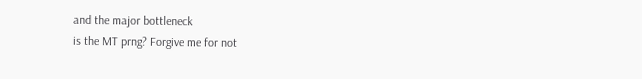and the major bottleneck
is the MT prng? Forgive me for not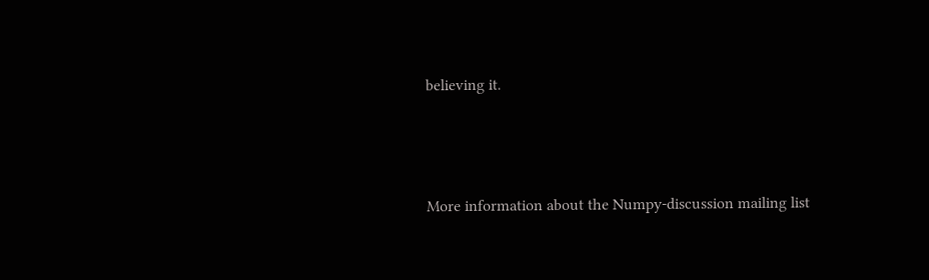believing it.



More information about the Numpy-discussion mailing list